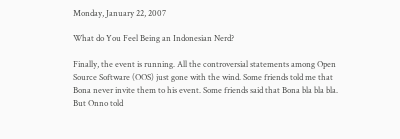Monday, January 22, 2007

What do You Feel Being an Indonesian Nerd?

Finally, the event is running. All the controversial statements among Open Source Software (OOS) just gone with the wind. Some friends told me that Bona never invite them to his event. Some friends said that Bona bla bla bla. But Onno told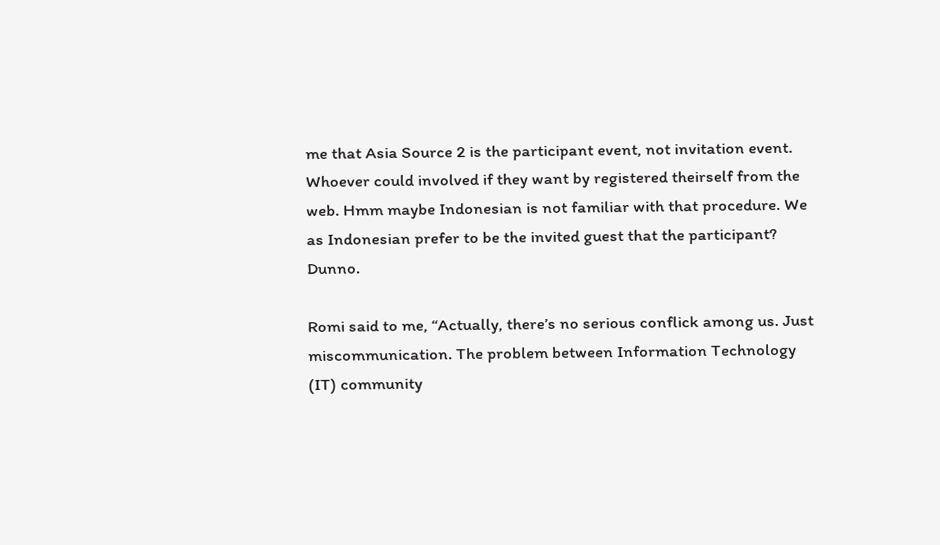me that Asia Source 2 is the participant event, not invitation event. Whoever could involved if they want by registered theirself from the web. Hmm maybe Indonesian is not familiar with that procedure. We as Indonesian prefer to be the invited guest that the participant? Dunno.

Romi said to me, “Actually, there’s no serious conflick among us. Just miscommunication. The problem between Information Technology (IT) community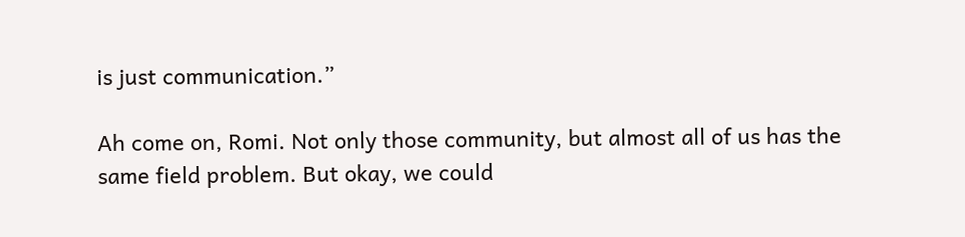is just communication.”

Ah come on, Romi. Not only those community, but almost all of us has the same field problem. But okay, we could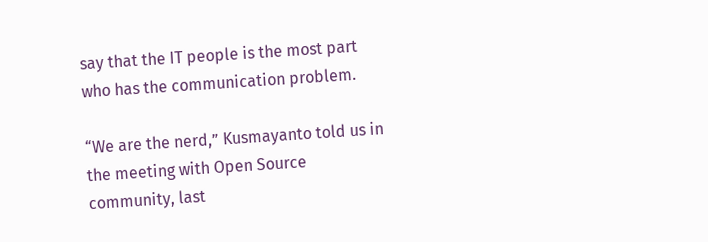say that the IT people is the most part who has the communication problem.

“We are the nerd,” Kusmayanto told us in the meeting with Open Source community, last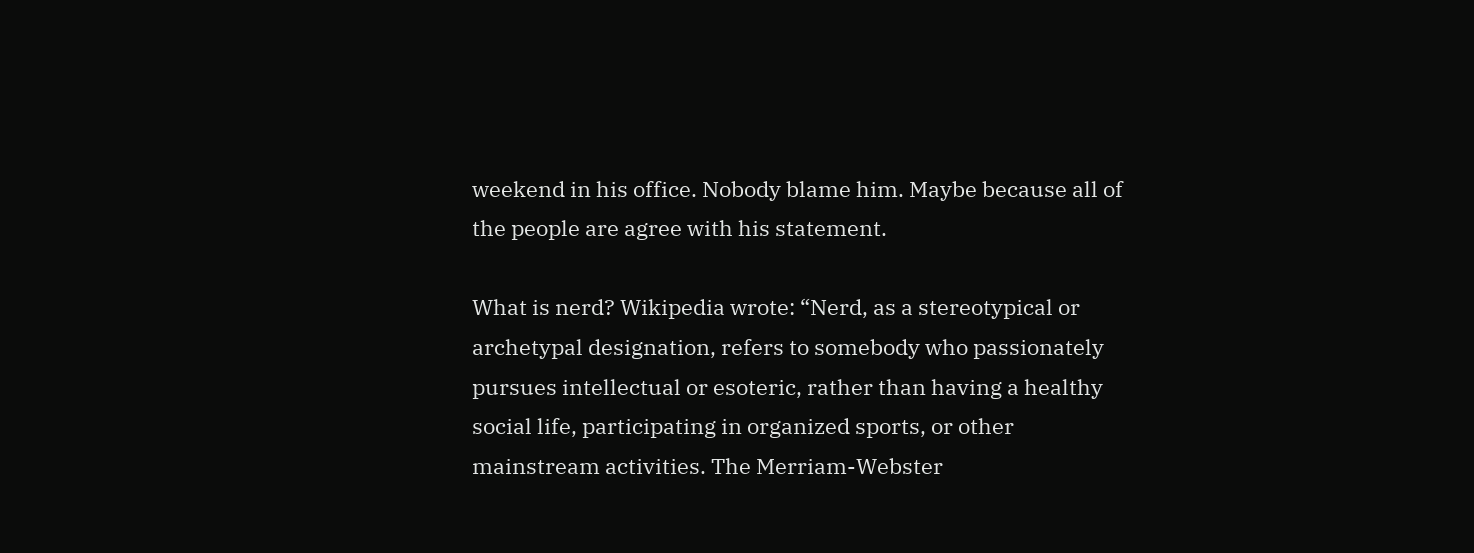weekend in his office. Nobody blame him. Maybe because all of the people are agree with his statement.

What is nerd? Wikipedia wrote: “Nerd, as a stereotypical or archetypal designation, refers to somebody who passionately pursues intellectual or esoteric, rather than having a healthy social life, participating in organized sports, or other mainstream activities. The Merriam-Webster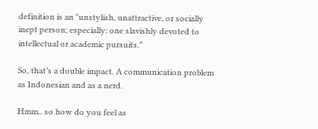definition is an "unstylish, unattractive, or socially inept person; especially: one slavishly devoted to intellectual or academic pursuits."

So, that’s a double impact. A communication problem as Indonesian and as a nerd.

Hmm.. so how do you feel as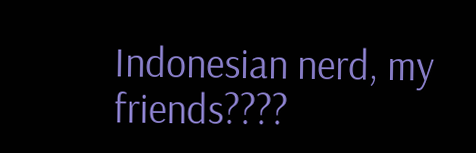Indonesian nerd, my friends????